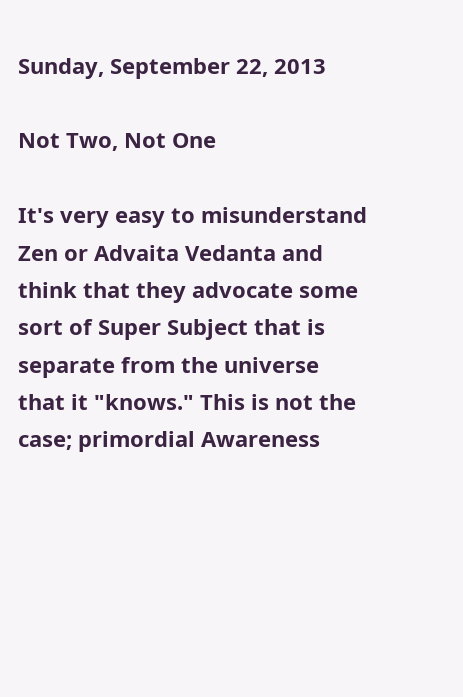Sunday, September 22, 2013

Not Two, Not One

It's very easy to misunderstand Zen or Advaita Vedanta and think that they advocate some sort of Super Subject that is separate from the universe that it "knows." This is not the case; primordial Awareness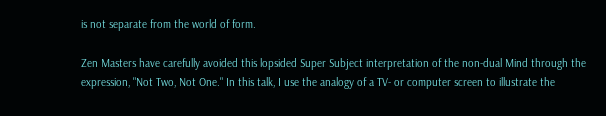is not separate from the world of form.

Zen Masters have carefully avoided this lopsided Super Subject interpretation of the non-dual Mind through the expression, "Not Two, Not One." In this talk, I use the analogy of a TV- or computer screen to illustrate the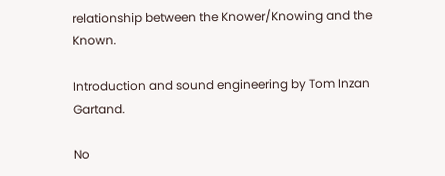relationship between the Knower/Knowing and the Known.

Introduction and sound engineering by Tom Inzan Gartand.

No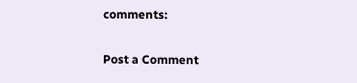comments:

Post a Comment